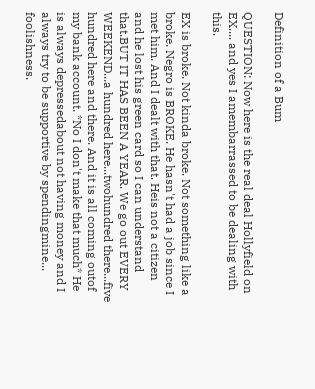Definition of a Bum

QUESTION: Now here is the real deal Hollyfield on EX.... and yes I amembarrassed to be dealing with this.

EX is broke. Not kinda broke. Not something like a broke. Negro is BROKE. He hasn't had a job since I met him. And I dealt with that. Heis not a citizen and he lost his green card so I can understand that.BUT IT HAS BEEN A YEAR. We go out EVERY WEEKEND...a hundred here...twohundred there...five hundred here and there. And it is all coming outof my bank account. *No I don't make that much* He is always depressedabout not having money and I always try to be supportive by spendingmine... foolishness.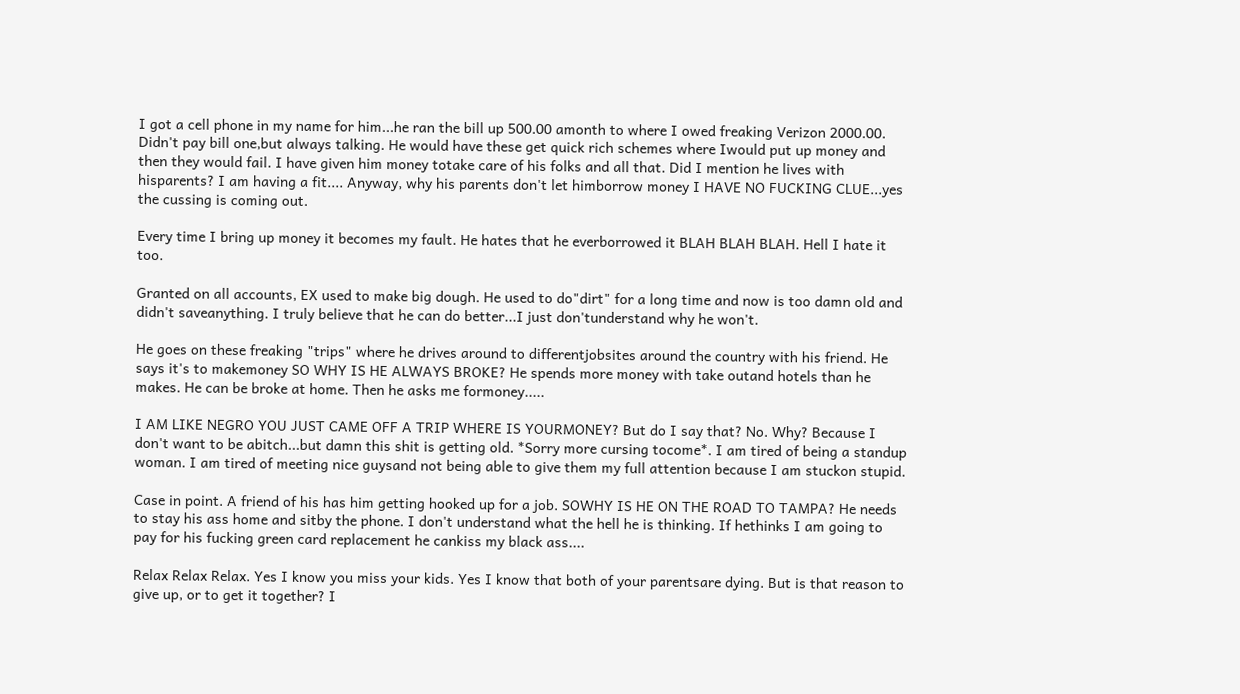I got a cell phone in my name for him...he ran the bill up 500.00 amonth to where I owed freaking Verizon 2000.00. Didn't pay bill one,but always talking. He would have these get quick rich schemes where Iwould put up money and then they would fail. I have given him money totake care of his folks and all that. Did I mention he lives with hisparents? I am having a fit.... Anyway, why his parents don't let himborrow money I HAVE NO FUCKING CLUE...yes the cussing is coming out.

Every time I bring up money it becomes my fault. He hates that he everborrowed it BLAH BLAH BLAH. Hell I hate it too.

Granted on all accounts, EX used to make big dough. He used to do"dirt" for a long time and now is too damn old and didn't saveanything. I truly believe that he can do better...I just don'tunderstand why he won't.

He goes on these freaking "trips" where he drives around to differentjobsites around the country with his friend. He says it's to makemoney SO WHY IS HE ALWAYS BROKE? He spends more money with take outand hotels than he makes. He can be broke at home. Then he asks me formoney.....

I AM LIKE NEGRO YOU JUST CAME OFF A TRIP WHERE IS YOURMONEY? But do I say that? No. Why? Because I don't want to be abitch...but damn this shit is getting old. *Sorry more cursing tocome*. I am tired of being a standup woman. I am tired of meeting nice guysand not being able to give them my full attention because I am stuckon stupid.

Case in point. A friend of his has him getting hooked up for a job. SOWHY IS HE ON THE ROAD TO TAMPA? He needs to stay his ass home and sitby the phone. I don't understand what the hell he is thinking. If hethinks I am going to pay for his fucking green card replacement he cankiss my black ass....

Relax Relax Relax. Yes I know you miss your kids. Yes I know that both of your parentsare dying. But is that reason to give up, or to get it together? I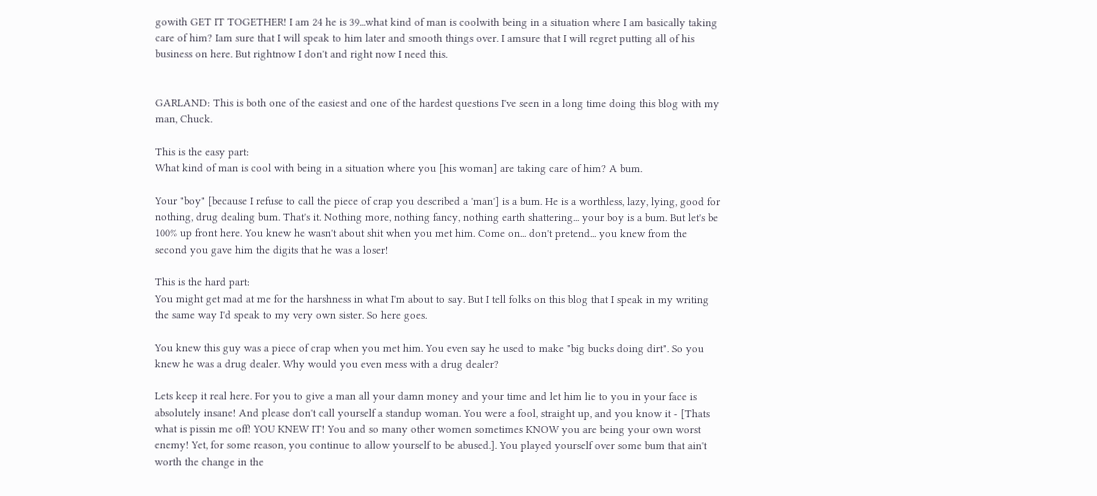gowith GET IT TOGETHER! I am 24 he is 39...what kind of man is coolwith being in a situation where I am basically taking care of him? Iam sure that I will speak to him later and smooth things over. I amsure that I will regret putting all of his business on here. But rightnow I don't and right now I need this.


GARLAND: This is both one of the easiest and one of the hardest questions I've seen in a long time doing this blog with my man, Chuck.

This is the easy part:
What kind of man is cool with being in a situation where you [his woman] are taking care of him? A bum.

Your "boy" [because I refuse to call the piece of crap you described a 'man'] is a bum. He is a worthless, lazy, lying, good for nothing, drug dealing bum. That's it. Nothing more, nothing fancy, nothing earth shattering... your boy is a bum. But let's be 100% up front here. You knew he wasn't about shit when you met him. Come on... don't pretend... you knew from the second you gave him the digits that he was a loser!

This is the hard part:
You might get mad at me for the harshness in what I'm about to say. But I tell folks on this blog that I speak in my writing the same way I'd speak to my very own sister. So here goes.

You knew this guy was a piece of crap when you met him. You even say he used to make "big bucks doing dirt". So you knew he was a drug dealer. Why would you even mess with a drug dealer?

Lets keep it real here. For you to give a man all your damn money and your time and let him lie to you in your face is absolutely insane! And please don't call yourself a standup woman. You were a fool, straight up, and you know it - [Thats what is pissin me off! YOU KNEW IT! You and so many other women sometimes KNOW you are being your own worst enemy! Yet, for some reason, you continue to allow yourself to be abused.]. You played yourself over some bum that ain't worth the change in the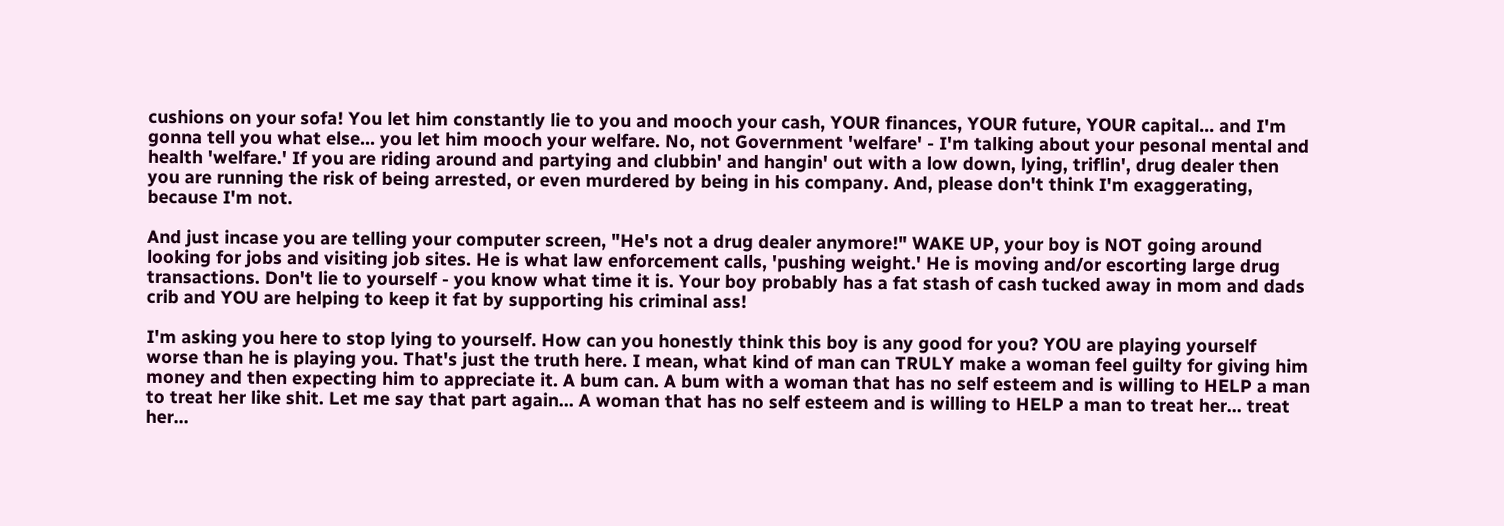cushions on your sofa! You let him constantly lie to you and mooch your cash, YOUR finances, YOUR future, YOUR capital... and I'm gonna tell you what else... you let him mooch your welfare. No, not Government 'welfare' - I'm talking about your pesonal mental and health 'welfare.' If you are riding around and partying and clubbin' and hangin' out with a low down, lying, triflin', drug dealer then you are running the risk of being arrested, or even murdered by being in his company. And, please don't think I'm exaggerating, because I'm not.

And just incase you are telling your computer screen, "He's not a drug dealer anymore!" WAKE UP, your boy is NOT going around looking for jobs and visiting job sites. He is what law enforcement calls, 'pushing weight.' He is moving and/or escorting large drug transactions. Don't lie to yourself - you know what time it is. Your boy probably has a fat stash of cash tucked away in mom and dads crib and YOU are helping to keep it fat by supporting his criminal ass!

I'm asking you here to stop lying to yourself. How can you honestly think this boy is any good for you? YOU are playing yourself worse than he is playing you. That's just the truth here. I mean, what kind of man can TRULY make a woman feel guilty for giving him money and then expecting him to appreciate it. A bum can. A bum with a woman that has no self esteem and is willing to HELP a man to treat her like shit. Let me say that part again... A woman that has no self esteem and is willing to HELP a man to treat her... treat her...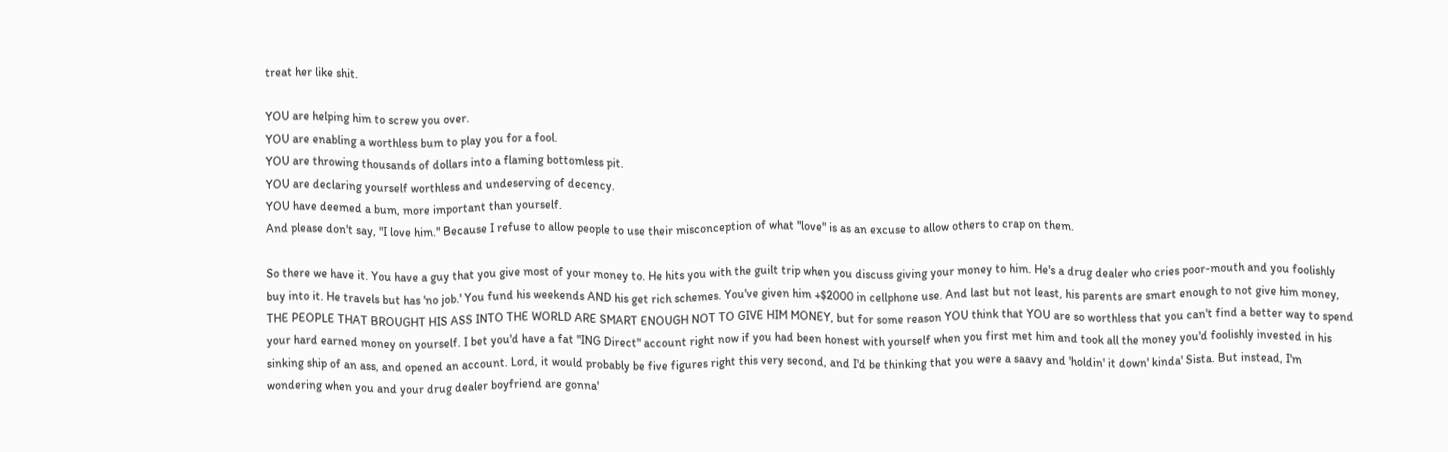treat her like shit.

YOU are helping him to screw you over.
YOU are enabling a worthless bum to play you for a fool.
YOU are throwing thousands of dollars into a flaming bottomless pit.
YOU are declaring yourself worthless and undeserving of decency.
YOU have deemed a bum, more important than yourself.
And please don't say, "I love him." Because I refuse to allow people to use their misconception of what "love" is as an excuse to allow others to crap on them.

So there we have it. You have a guy that you give most of your money to. He hits you with the guilt trip when you discuss giving your money to him. He's a drug dealer who cries poor-mouth and you foolishly buy into it. He travels but has 'no job.' You fund his weekends AND his get rich schemes. You've given him +$2000 in cellphone use. And last but not least, his parents are smart enough to not give him money, THE PEOPLE THAT BROUGHT HIS ASS INTO THE WORLD ARE SMART ENOUGH NOT TO GIVE HIM MONEY, but for some reason YOU think that YOU are so worthless that you can't find a better way to spend your hard earned money on yourself. I bet you'd have a fat "ING Direct" account right now if you had been honest with yourself when you first met him and took all the money you'd foolishly invested in his sinking ship of an ass, and opened an account. Lord, it would probably be five figures right this very second, and I'd be thinking that you were a saavy and 'holdin' it down' kinda' Sista. But instead, I'm wondering when you and your drug dealer boyfriend are gonna'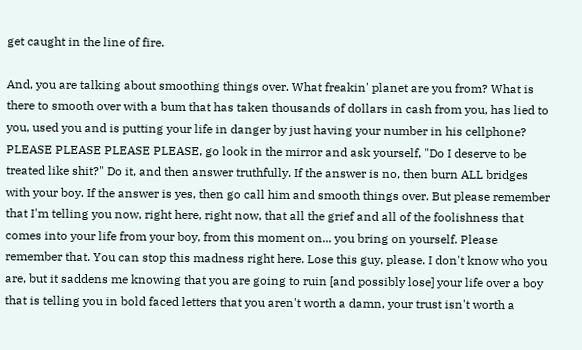get caught in the line of fire.

And, you are talking about smoothing things over. What freakin' planet are you from? What is there to smooth over with a bum that has taken thousands of dollars in cash from you, has lied to you, used you and is putting your life in danger by just having your number in his cellphone? PLEASE PLEASE PLEASE PLEASE, go look in the mirror and ask yourself, "Do I deserve to be treated like shit?" Do it, and then answer truthfully. If the answer is no, then burn ALL bridges with your boy. If the answer is yes, then go call him and smooth things over. But please remember that I'm telling you now, right here, right now, that all the grief and all of the foolishness that comes into your life from your boy, from this moment on... you bring on yourself. Please remember that. You can stop this madness right here. Lose this guy, please. I don't know who you are, but it saddens me knowing that you are going to ruin [and possibly lose] your life over a boy that is telling you in bold faced letters that you aren't worth a damn, your trust isn't worth a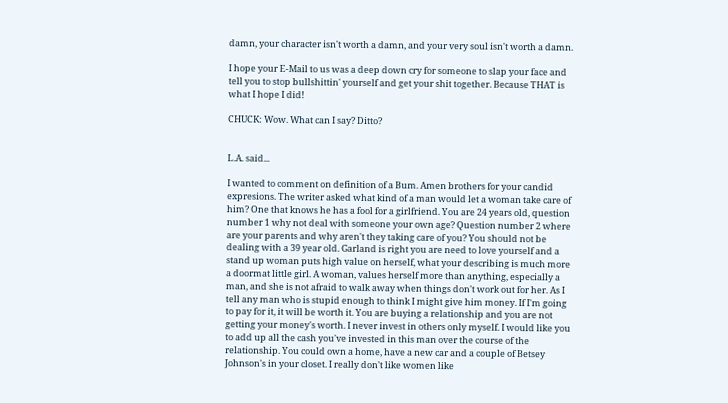damn, your character isn't worth a damn, and your very soul isn't worth a damn.

I hope your E-Mail to us was a deep down cry for someone to slap your face and tell you to stop bullshittin' yourself and get your shit together. Because THAT is what I hope I did!

CHUCK: Wow. What can I say? Ditto?


L.A. said...

I wanted to comment on definition of a Bum. Amen brothers for your candid expresions. The writer asked what kind of a man would let a woman take care of him? One that knows he has a fool for a girlfriend. You are 24 years old, question number 1 why not deal with someone your own age? Question number 2 where are your parents and why aren't they taking care of you? You should not be dealing with a 39 year old. Garland is right you are need to love yourself and a stand up woman puts high value on herself, what your describing is much more a doormat little girl. A woman, values herself more than anything, especially a man, and she is not afraid to walk away when things don't work out for her. As I tell any man who is stupid enough to think I might give him money. If I'm going to pay for it, it will be worth it. You are buying a relationship and you are not getting your money's worth. I never invest in others only myself. I would like you to add up all the cash you've invested in this man over the course of the relationship. You could own a home, have a new car and a couple of Betsey Johnson's in your closet. I really don't like women like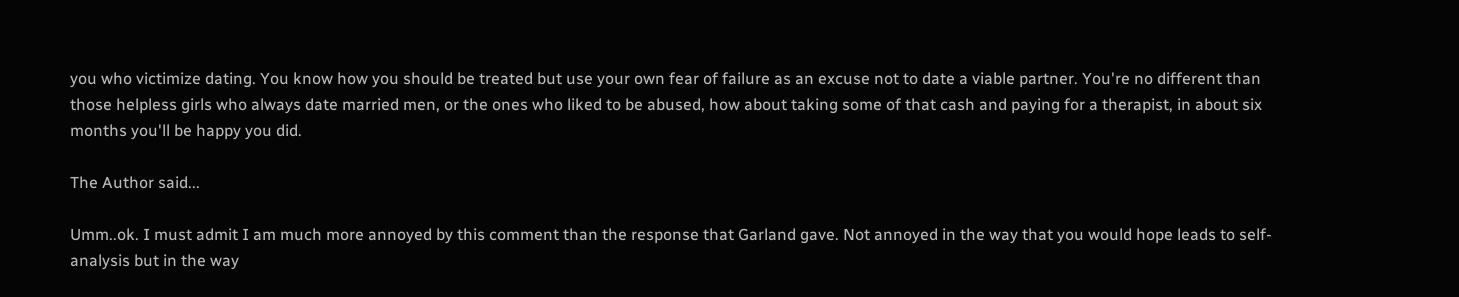you who victimize dating. You know how you should be treated but use your own fear of failure as an excuse not to date a viable partner. You're no different than those helpless girls who always date married men, or the ones who liked to be abused, how about taking some of that cash and paying for a therapist, in about six months you'll be happy you did.

The Author said...

Umm..ok. I must admit I am much more annoyed by this comment than the response that Garland gave. Not annoyed in the way that you would hope leads to self-analysis but in the way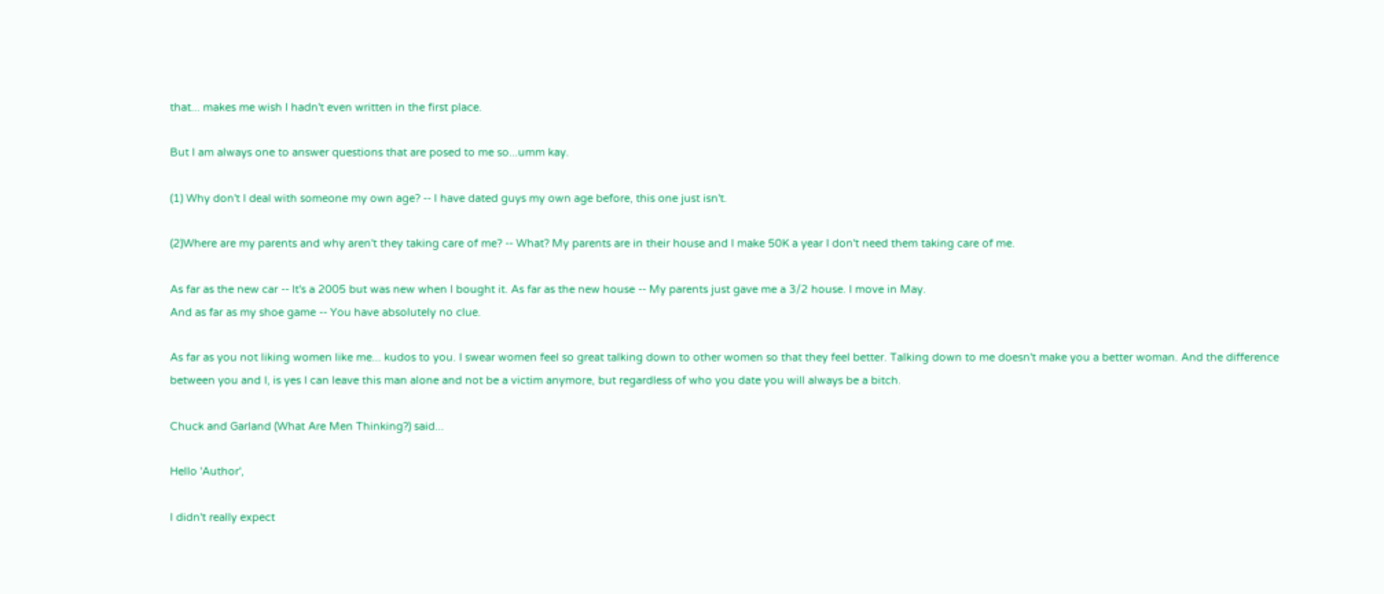that... makes me wish I hadn't even written in the first place.

But I am always one to answer questions that are posed to me so...umm kay.

(1) Why don't I deal with someone my own age? -- I have dated guys my own age before, this one just isn't.

(2)Where are my parents and why aren't they taking care of me? -- What? My parents are in their house and I make 50K a year I don't need them taking care of me.

As far as the new car -- It's a 2005 but was new when I bought it. As far as the new house -- My parents just gave me a 3/2 house. I move in May.
And as far as my shoe game -- You have absolutely no clue.

As far as you not liking women like me... kudos to you. I swear women feel so great talking down to other women so that they feel better. Talking down to me doesn't make you a better woman. And the difference between you and I, is yes I can leave this man alone and not be a victim anymore, but regardless of who you date you will always be a bitch.

Chuck and Garland (What Are Men Thinking?) said...

Hello 'Author',

I didn't really expect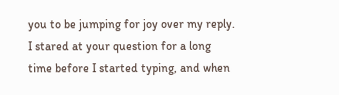you to be jumping for joy over my reply. I stared at your question for a long time before I started typing, and when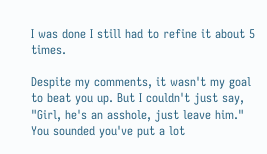I was done I still had to refine it about 5 times.

Despite my comments, it wasn't my goal to beat you up. But I couldn't just say, "Girl, he's an asshole, just leave him." You sounded you've put a lot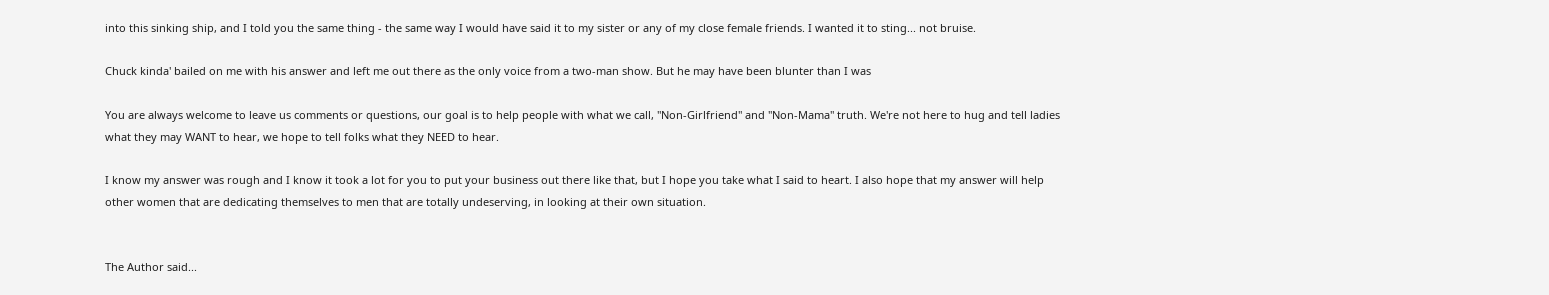into this sinking ship, and I told you the same thing - the same way I would have said it to my sister or any of my close female friends. I wanted it to sting... not bruise.

Chuck kinda' bailed on me with his answer and left me out there as the only voice from a two-man show. But he may have been blunter than I was

You are always welcome to leave us comments or questions, our goal is to help people with what we call, "Non-Girlfriend" and "Non-Mama" truth. We're not here to hug and tell ladies what they may WANT to hear, we hope to tell folks what they NEED to hear.

I know my answer was rough and I know it took a lot for you to put your business out there like that, but I hope you take what I said to heart. I also hope that my answer will help other women that are dedicating themselves to men that are totally undeserving, in looking at their own situation.


The Author said...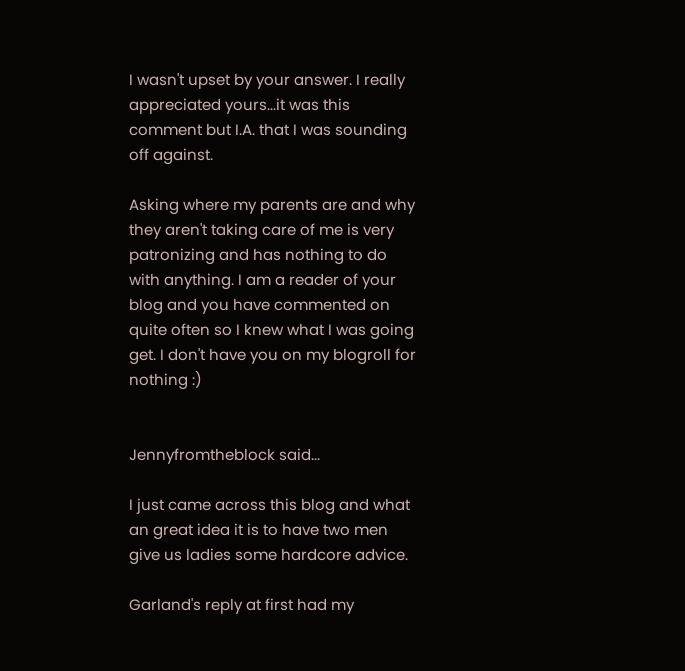I wasn't upset by your answer. I really appreciated yours...it was this comment but I.A. that I was sounding off against.

Asking where my parents are and why they aren't taking care of me is very patronizing and has nothing to do with anything. I am a reader of your blog and you have commented on quite often so I knew what I was going get. I don't have you on my blogroll for nothing :)


Jennyfromtheblock said...

I just came across this blog and what an great idea it is to have two men give us ladies some hardcore advice.

Garland's reply at first had my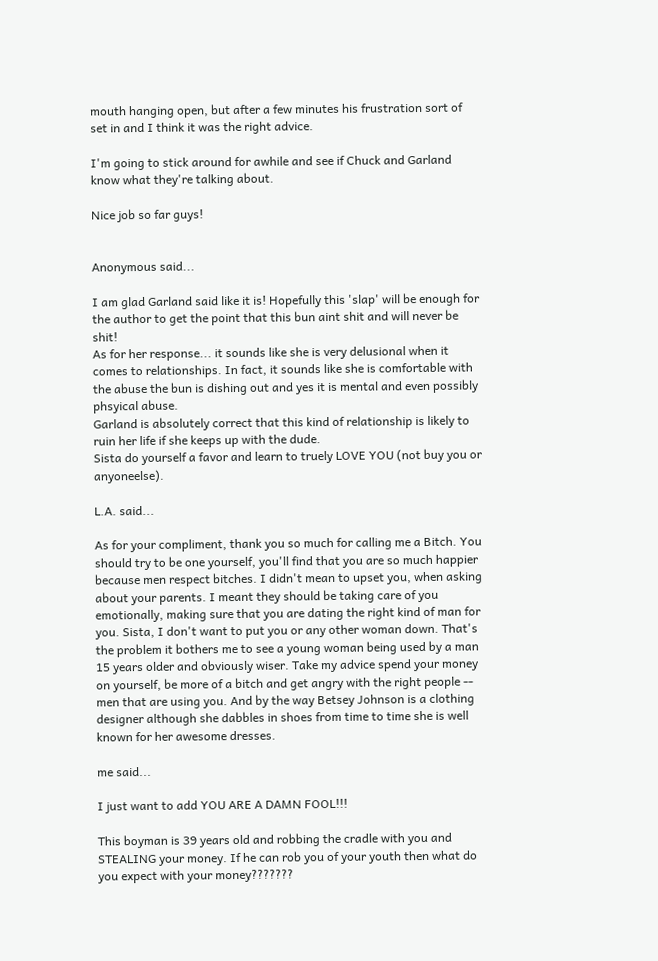mouth hanging open, but after a few minutes his frustration sort of set in and I think it was the right advice.

I'm going to stick around for awhile and see if Chuck and Garland know what they're talking about.

Nice job so far guys!


Anonymous said...

I am glad Garland said like it is! Hopefully this 'slap' will be enough for the author to get the point that this bun aint shit and will never be shit!
As for her response... it sounds like she is very delusional when it comes to relationships. In fact, it sounds like she is comfortable with the abuse the bun is dishing out and yes it is mental and even possibly phsyical abuse.
Garland is absolutely correct that this kind of relationship is likely to ruin her life if she keeps up with the dude.
Sista do yourself a favor and learn to truely LOVE YOU (not buy you or anyoneelse).

L.A. said...

As for your compliment, thank you so much for calling me a Bitch. You should try to be one yourself, you'll find that you are so much happier because men respect bitches. I didn't mean to upset you, when asking about your parents. I meant they should be taking care of you emotionally, making sure that you are dating the right kind of man for you. Sista, I don't want to put you or any other woman down. That's the problem it bothers me to see a young woman being used by a man 15 years older and obviously wiser. Take my advice spend your money on yourself, be more of a bitch and get angry with the right people -- men that are using you. And by the way Betsey Johnson is a clothing designer although she dabbles in shoes from time to time she is well known for her awesome dresses.

me said...

I just want to add YOU ARE A DAMN FOOL!!!

This boyman is 39 years old and robbing the cradle with you and STEALING your money. If he can rob you of your youth then what do you expect with your money???????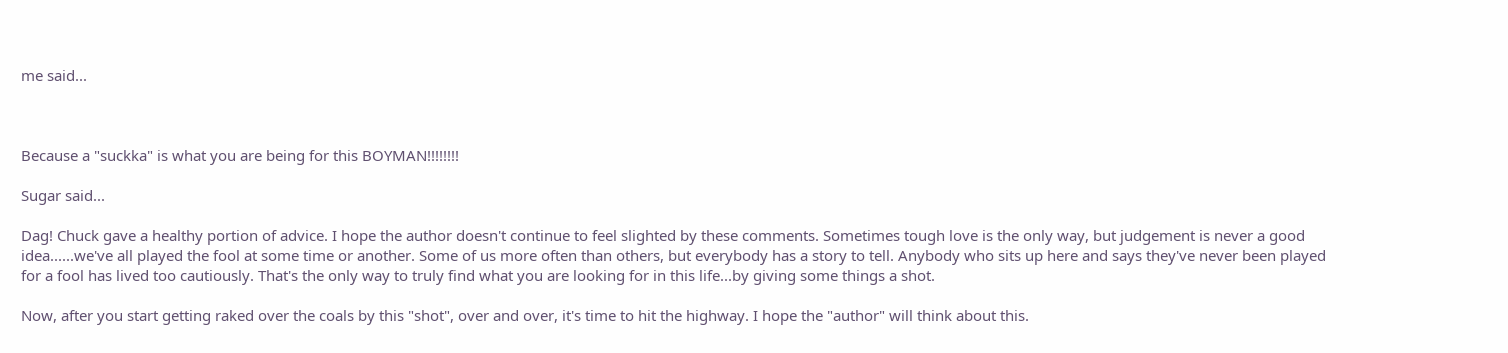me said...



Because a "suckka" is what you are being for this BOYMAN!!!!!!!!

Sugar said...

Dag! Chuck gave a healthy portion of advice. I hope the author doesn't continue to feel slighted by these comments. Sometimes tough love is the only way, but judgement is never a good idea......we've all played the fool at some time or another. Some of us more often than others, but everybody has a story to tell. Anybody who sits up here and says they've never been played for a fool has lived too cautiously. That's the only way to truly find what you are looking for in this life...by giving some things a shot.

Now, after you start getting raked over the coals by this "shot", over and over, it's time to hit the highway. I hope the "author" will think about this.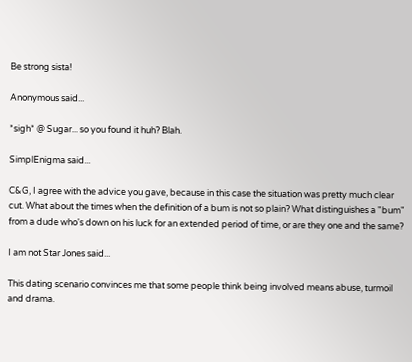Be strong sista!

Anonymous said...

*sigh* @ Sugar... so you found it huh? Blah.

SimplEnigma said...

C&G, I agree with the advice you gave, because in this case the situation was pretty much clear cut. What about the times when the definition of a bum is not so plain? What distinguishes a "bum" from a dude who's down on his luck for an extended period of time, or are they one and the same?

I am not Star Jones said...

This dating scenario convinces me that some people think being involved means abuse, turmoil and drama.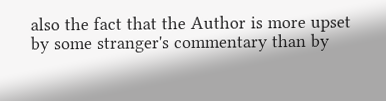also the fact that the Author is more upset by some stranger's commentary than by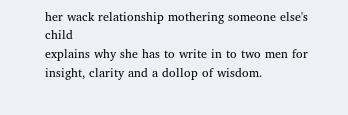her wack relationship mothering someone else's child
explains why she has to write in to two men for insight, clarity and a dollop of wisdom.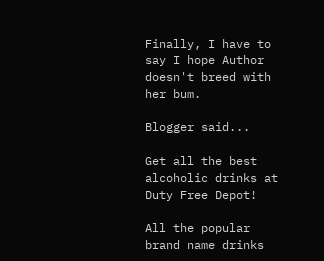Finally, I have to say I hope Author doesn't breed with her bum.

Blogger said...

Get all the best alcoholic drinks at Duty Free Depot!

All the popular brand name drinks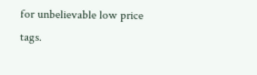for unbelievable low price tags.